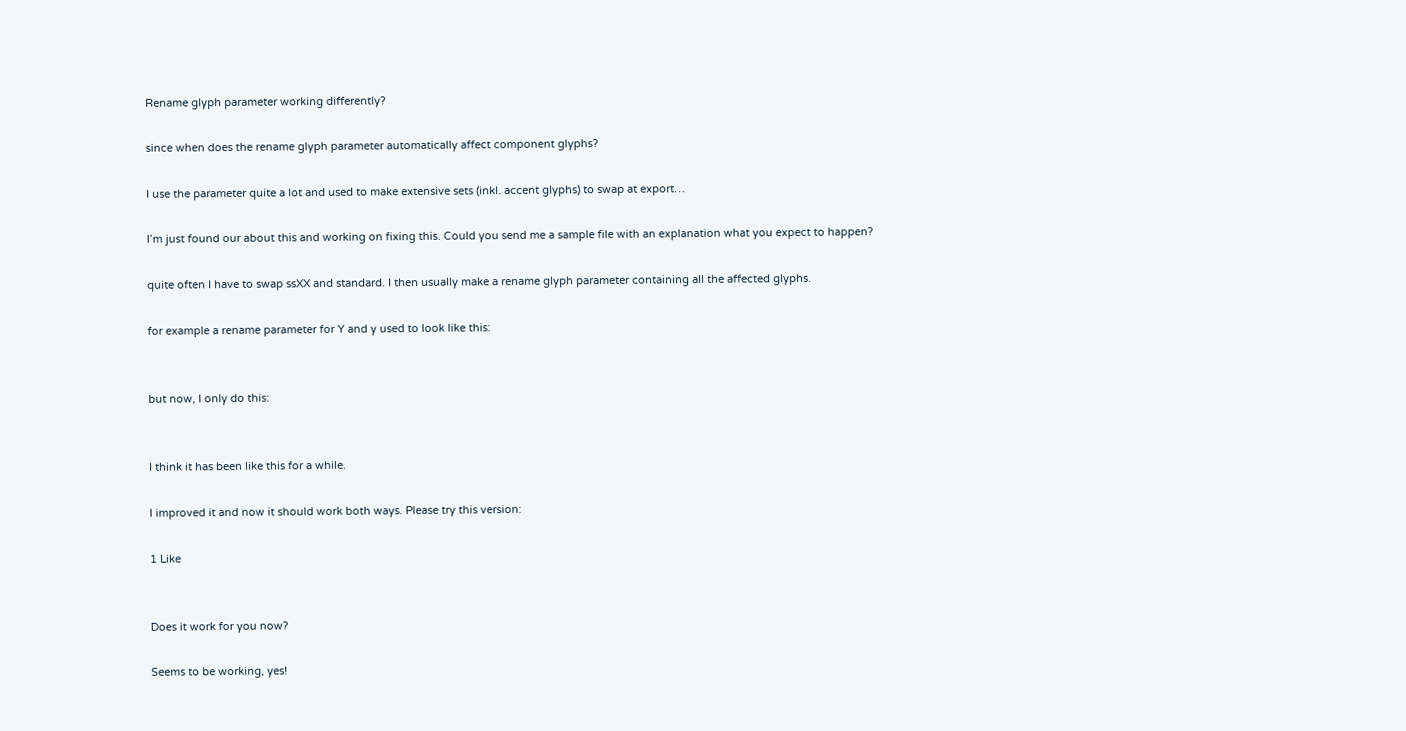Rename glyph parameter working differently?

since when does the rename glyph parameter automatically affect component glyphs?

I use the parameter quite a lot and used to make extensive sets (inkl. accent glyphs) to swap at export…

I’m just found our about this and working on fixing this. Could you send me a sample file with an explanation what you expect to happen?

quite often I have to swap ssXX and standard. I then usually make a rename glyph parameter containing all the affected glyphs.

for example a rename parameter for Y and y used to look like this:


but now, I only do this:


I think it has been like this for a while.

I improved it and now it should work both ways. Please try this version:

1 Like


Does it work for you now?

Seems to be working, yes!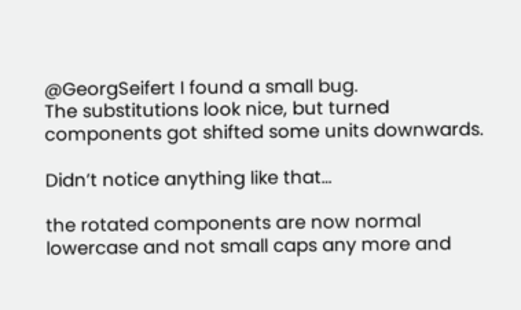@GeorgSeifert I found a small bug.
The substitutions look nice, but turned components got shifted some units downwards.

Didn’t notice anything like that…

the rotated components are now normal lowercase and not small caps any more and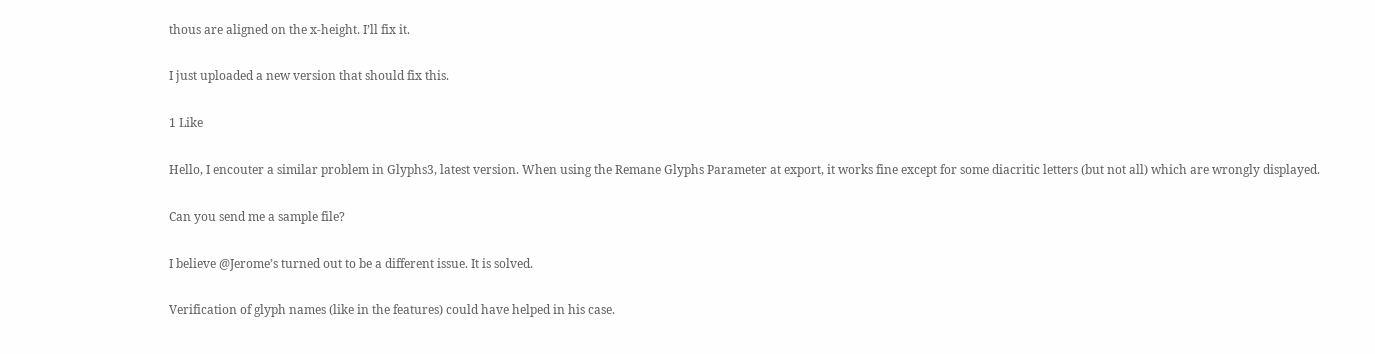thous are aligned on the x-height. I’ll fix it.

I just uploaded a new version that should fix this.

1 Like

Hello, I encouter a similar problem in Glyphs3, latest version. When using the Remane Glyphs Parameter at export, it works fine except for some diacritic letters (but not all) which are wrongly displayed.

Can you send me a sample file?

I believe @Jerome’s turned out to be a different issue. It is solved.

Verification of glyph names (like in the features) could have helped in his case.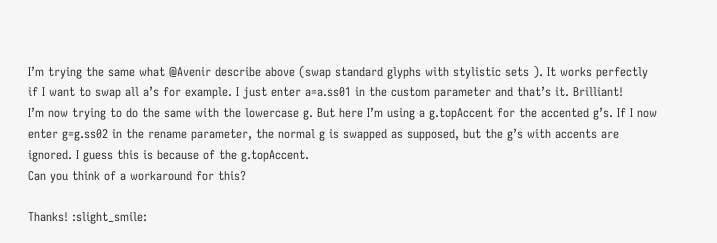I’m trying the same what @Avenir describe above (swap standard glyphs with stylistic sets ). It works perfectly if I want to swap all a’s for example. I just enter a=a.ss01 in the custom parameter and that’s it. Brilliant!
I’m now trying to do the same with the lowercase g. But here I’m using a g.topAccent for the accented g’s. If I now enter g=g.ss02 in the rename parameter, the normal g is swapped as supposed, but the g’s with accents are ignored. I guess this is because of the g.topAccent.
Can you think of a workaround for this?

Thanks! :slight_smile: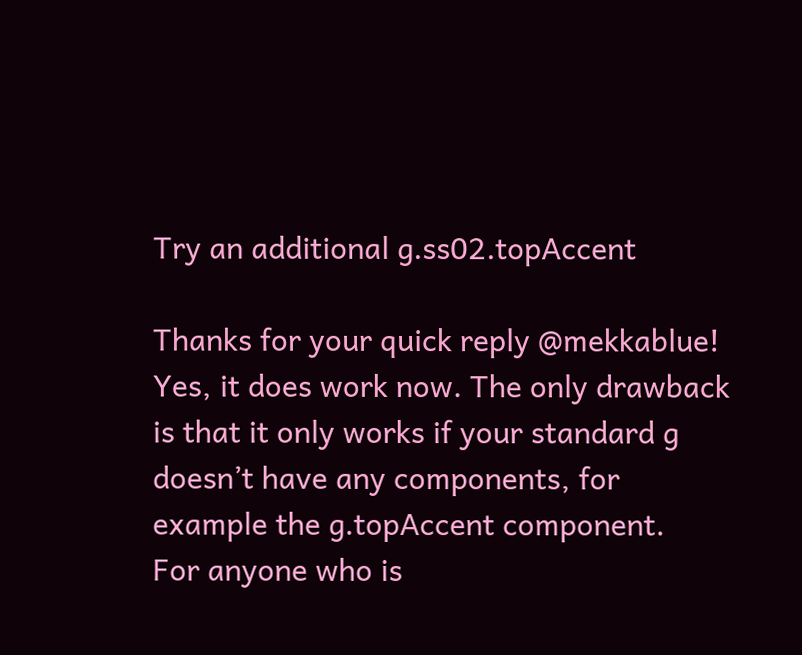Try an additional g.ss02.topAccent

Thanks for your quick reply @mekkablue!
Yes, it does work now. The only drawback is that it only works if your standard g doesn’t have any components, for example the g.topAccent component.
For anyone who is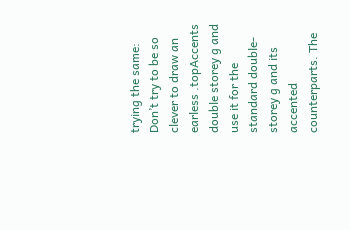trying the same: Don’t try to be so clever to draw an earless .topAccents double storey g and use it for the standard double-storey g and its accented counterparts. The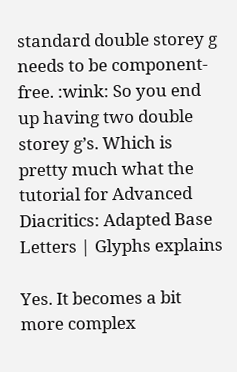standard double storey g needs to be component-free. :wink: So you end up having two double storey g’s. Which is pretty much what the tutorial for Advanced Diacritics: Adapted Base Letters | Glyphs explains

Yes. It becomes a bit more complex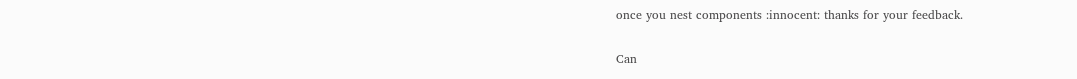once you nest components :innocent: thanks for your feedback.

Can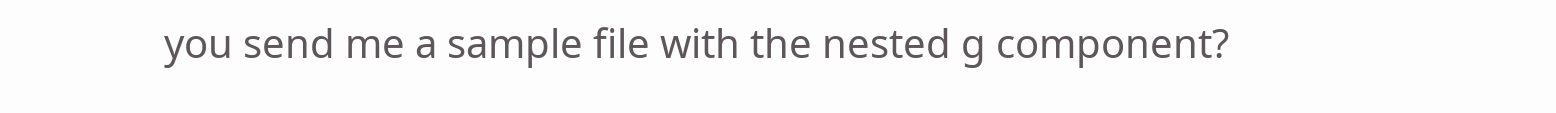you send me a sample file with the nested g component?